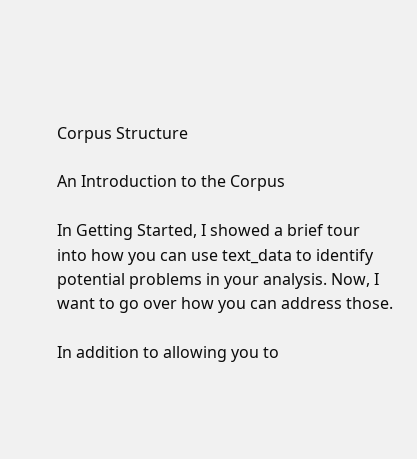Corpus Structure

An Introduction to the Corpus

In Getting Started, I showed a brief tour into how you can use text_data to identify potential problems in your analysis. Now, I want to go over how you can address those.

In addition to allowing you to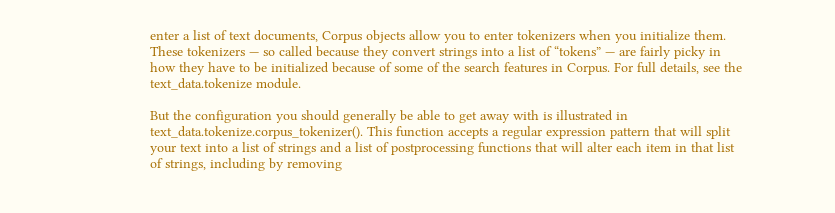enter a list of text documents, Corpus objects allow you to enter tokenizers when you initialize them. These tokenizers — so called because they convert strings into a list of “tokens” — are fairly picky in how they have to be initialized because of some of the search features in Corpus. For full details, see the text_data.tokenize module.

But the configuration you should generally be able to get away with is illustrated in text_data.tokenize.corpus_tokenizer(). This function accepts a regular expression pattern that will split your text into a list of strings and a list of postprocessing functions that will alter each item in that list of strings, including by removing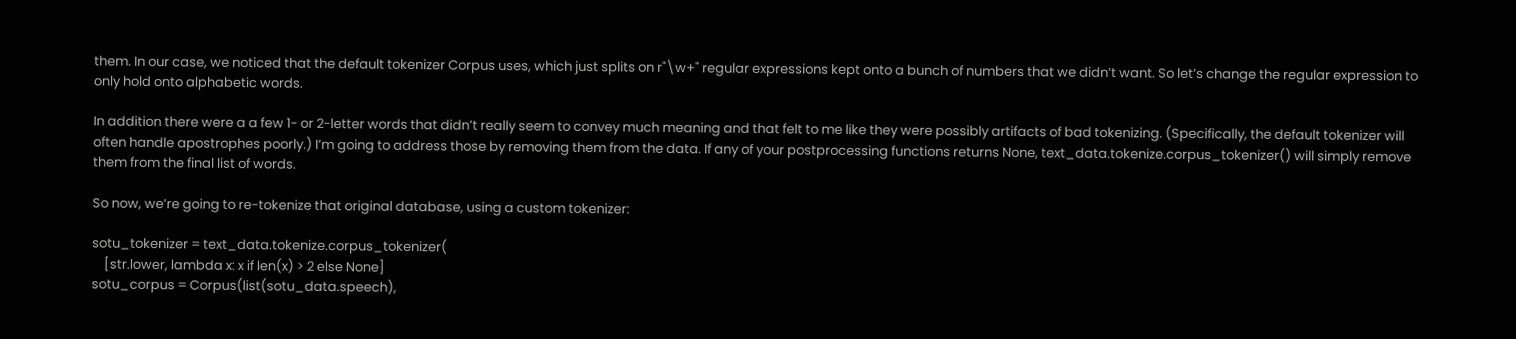them. In our case, we noticed that the default tokenizer Corpus uses, which just splits on r"\w+" regular expressions kept onto a bunch of numbers that we didn’t want. So let’s change the regular expression to only hold onto alphabetic words.

In addition there were a a few 1- or 2-letter words that didn’t really seem to convey much meaning and that felt to me like they were possibly artifacts of bad tokenizing. (Specifically, the default tokenizer will often handle apostrophes poorly.) I’m going to address those by removing them from the data. If any of your postprocessing functions returns None, text_data.tokenize.corpus_tokenizer() will simply remove them from the final list of words.

So now, we’re going to re-tokenize that original database, using a custom tokenizer:

sotu_tokenizer = text_data.tokenize.corpus_tokenizer(
    [str.lower, lambda x: x if len(x) > 2 else None]
sotu_corpus = Corpus(list(sotu_data.speech),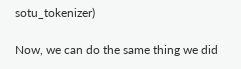sotu_tokenizer)

Now, we can do the same thing we did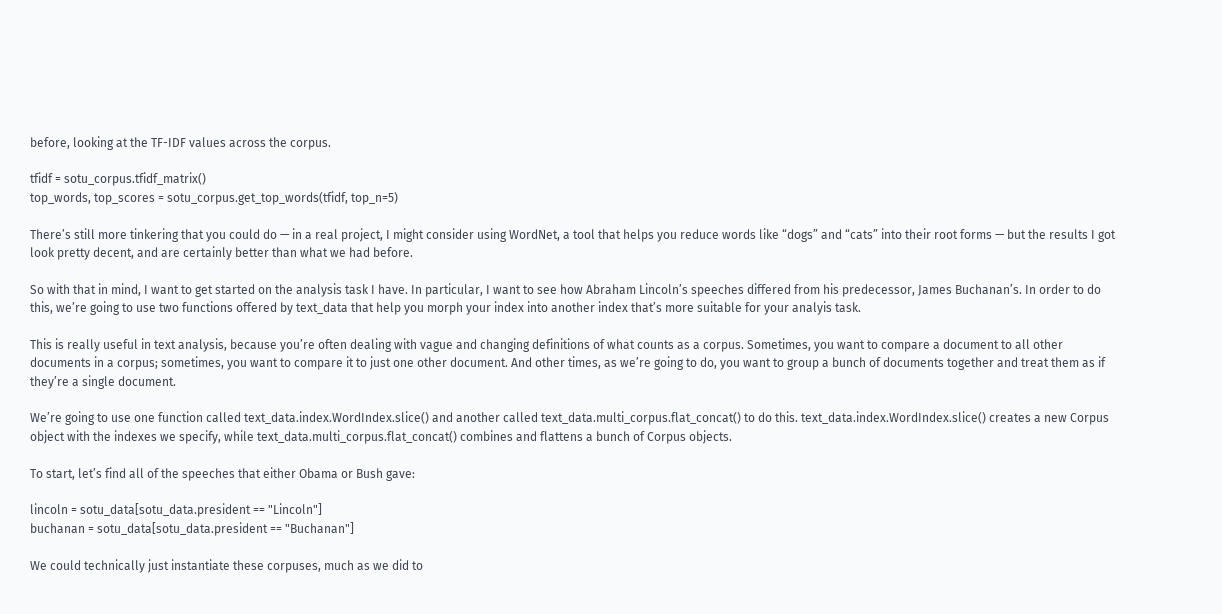before, looking at the TF-IDF values across the corpus.

tfidf = sotu_corpus.tfidf_matrix()
top_words, top_scores = sotu_corpus.get_top_words(tfidf, top_n=5)

There’s still more tinkering that you could do — in a real project, I might consider using WordNet, a tool that helps you reduce words like “dogs” and “cats” into their root forms — but the results I got look pretty decent, and are certainly better than what we had before.

So with that in mind, I want to get started on the analysis task I have. In particular, I want to see how Abraham Lincoln’s speeches differed from his predecessor, James Buchanan’s. In order to do this, we’re going to use two functions offered by text_data that help you morph your index into another index that’s more suitable for your analyis task.

This is really useful in text analysis, because you’re often dealing with vague and changing definitions of what counts as a corpus. Sometimes, you want to compare a document to all other documents in a corpus; sometimes, you want to compare it to just one other document. And other times, as we’re going to do, you want to group a bunch of documents together and treat them as if they’re a single document.

We’re going to use one function called text_data.index.WordIndex.slice() and another called text_data.multi_corpus.flat_concat() to do this. text_data.index.WordIndex.slice() creates a new Corpus object with the indexes we specify, while text_data.multi_corpus.flat_concat() combines and flattens a bunch of Corpus objects.

To start, let’s find all of the speeches that either Obama or Bush gave:

lincoln = sotu_data[sotu_data.president == "Lincoln"]
buchanan = sotu_data[sotu_data.president == "Buchanan"]

We could technically just instantiate these corpuses, much as we did to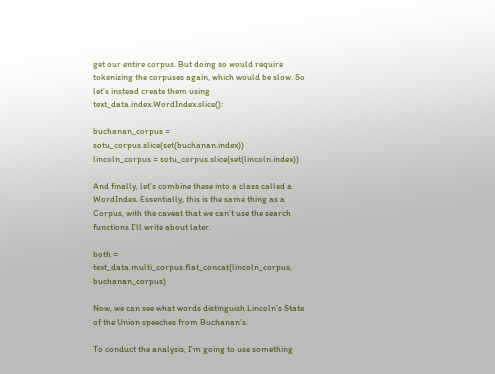get our entire corpus. But doing so would require tokenizing the corpuses again, which would be slow. So let’s instead create them using text_data.index.WordIndex.slice():

buchanan_corpus = sotu_corpus.slice(set(buchanan.index))
lincoln_corpus = sotu_corpus.slice(set(lincoln.index))

And finally, let’s combine these into a class called a WordIndex. Essentially, this is the same thing as a Corpus, with the caveat that we can’t use the search functions I’ll write about later.

both = text_data.multi_corpus.flat_concat(lincoln_corpus, buchanan_corpus)

Now, we can see what words distinguish Lincoln’s State of the Union speeches from Buchanan’s.

To conduct the analysis, I’m going to use something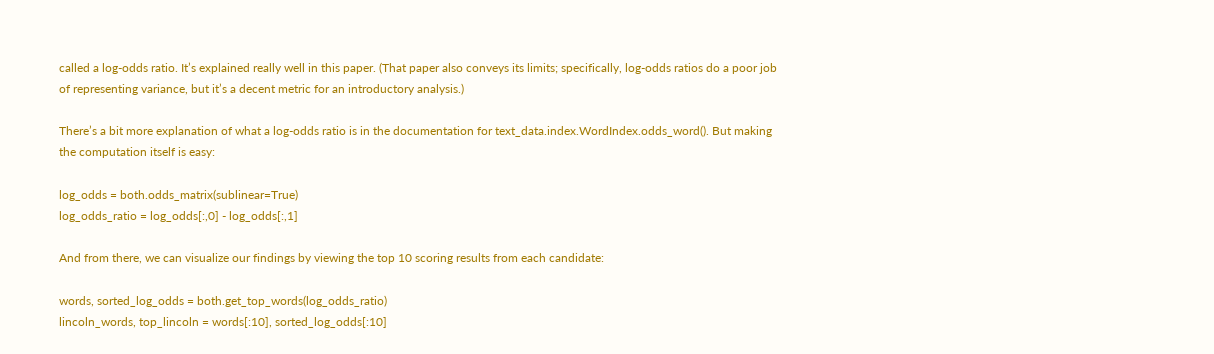called a log-odds ratio. It’s explained really well in this paper. (That paper also conveys its limits; specifically, log-odds ratios do a poor job of representing variance, but it’s a decent metric for an introductory analysis.)

There’s a bit more explanation of what a log-odds ratio is in the documentation for text_data.index.WordIndex.odds_word(). But making the computation itself is easy:

log_odds = both.odds_matrix(sublinear=True)
log_odds_ratio = log_odds[:,0] - log_odds[:,1]

And from there, we can visualize our findings by viewing the top 10 scoring results from each candidate:

words, sorted_log_odds = both.get_top_words(log_odds_ratio)
lincoln_words, top_lincoln = words[:10], sorted_log_odds[:10]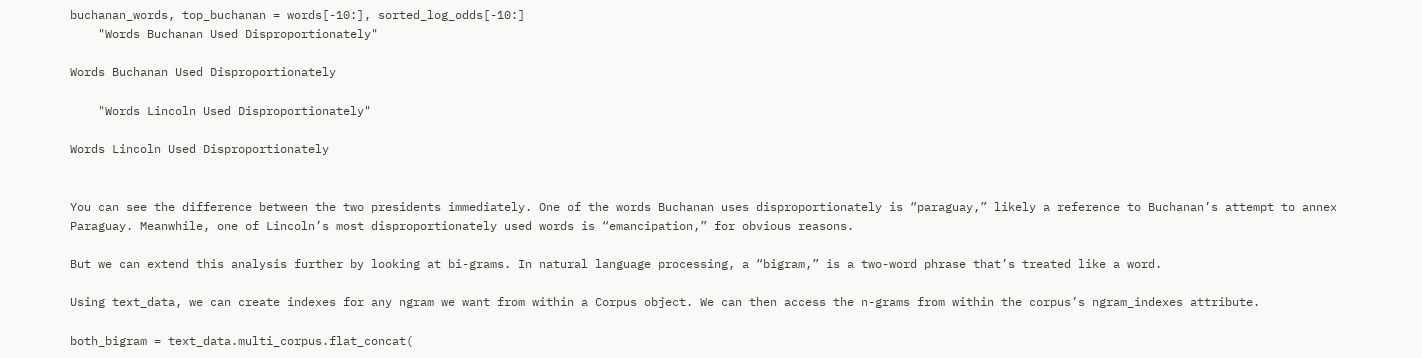buchanan_words, top_buchanan = words[-10:], sorted_log_odds[-10:]
    "Words Buchanan Used Disproportionately"

Words Buchanan Used Disproportionately

    "Words Lincoln Used Disproportionately"

Words Lincoln Used Disproportionately


You can see the difference between the two presidents immediately. One of the words Buchanan uses disproportionately is “paraguay,” likely a reference to Buchanan’s attempt to annex Paraguay. Meanwhile, one of Lincoln’s most disproportionately used words is “emancipation,” for obvious reasons.

But we can extend this analysis further by looking at bi-grams. In natural language processing, a “bigram,” is a two-word phrase that’s treated like a word.

Using text_data, we can create indexes for any ngram we want from within a Corpus object. We can then access the n-grams from within the corpus’s ngram_indexes attribute.

both_bigram = text_data.multi_corpus.flat_concat(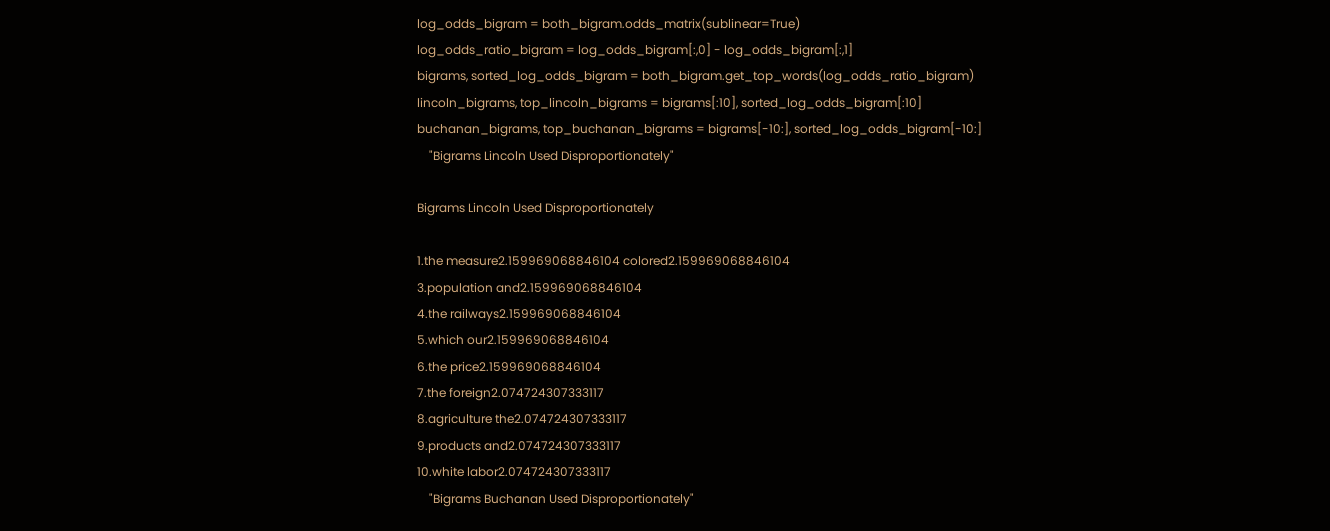log_odds_bigram = both_bigram.odds_matrix(sublinear=True)
log_odds_ratio_bigram = log_odds_bigram[:,0] - log_odds_bigram[:,1]
bigrams, sorted_log_odds_bigram = both_bigram.get_top_words(log_odds_ratio_bigram)
lincoln_bigrams, top_lincoln_bigrams = bigrams[:10], sorted_log_odds_bigram[:10]
buchanan_bigrams, top_buchanan_bigrams = bigrams[-10:], sorted_log_odds_bigram[-10:]
    "Bigrams Lincoln Used Disproportionately"

Bigrams Lincoln Used Disproportionately

1.the measure2.159969068846104 colored2.159969068846104
3.population and2.159969068846104
4.the railways2.159969068846104
5.which our2.159969068846104
6.the price2.159969068846104
7.the foreign2.074724307333117
8.agriculture the2.074724307333117
9.products and2.074724307333117
10.white labor2.074724307333117
    "Bigrams Buchanan Used Disproportionately"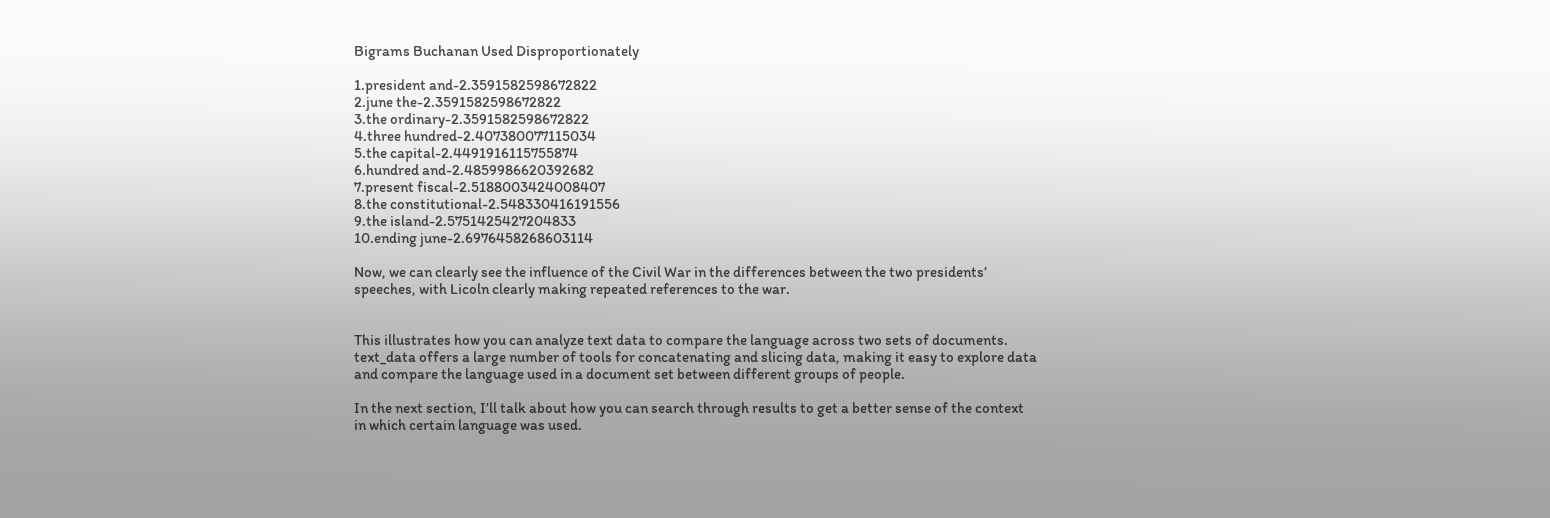Bigrams Buchanan Used Disproportionately

1.president and-2.3591582598672822
2.june the-2.3591582598672822
3.the ordinary-2.3591582598672822
4.three hundred-2.407380077115034
5.the capital-2.4491916115755874
6.hundred and-2.4859986620392682
7.present fiscal-2.5188003424008407
8.the constitutional-2.548330416191556
9.the island-2.5751425427204833
10.ending june-2.6976458268603114

Now, we can clearly see the influence of the Civil War in the differences between the two presidents’ speeches, with Licoln clearly making repeated references to the war.


This illustrates how you can analyze text data to compare the language across two sets of documents. text_data offers a large number of tools for concatenating and slicing data, making it easy to explore data and compare the language used in a document set between different groups of people.

In the next section, I’ll talk about how you can search through results to get a better sense of the context in which certain language was used.